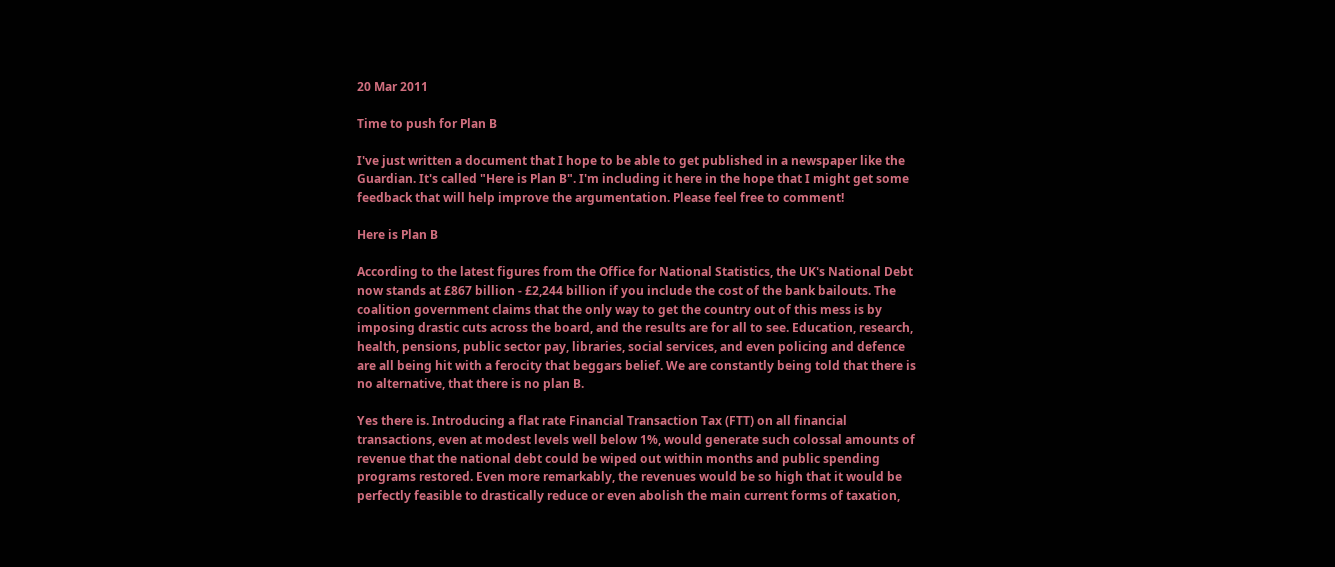20 Mar 2011

Time to push for Plan B

I've just written a document that I hope to be able to get published in a newspaper like the Guardian. It's called "Here is Plan B". I'm including it here in the hope that I might get some feedback that will help improve the argumentation. Please feel free to comment!

Here is Plan B

According to the latest figures from the Office for National Statistics, the UK's National Debt now stands at £867 billion - £2,244 billion if you include the cost of the bank bailouts. The coalition government claims that the only way to get the country out of this mess is by imposing drastic cuts across the board, and the results are for all to see. Education, research, health, pensions, public sector pay, libraries, social services, and even policing and defence are all being hit with a ferocity that beggars belief. We are constantly being told that there is no alternative, that there is no plan B.

Yes there is. Introducing a flat rate Financial Transaction Tax (FTT) on all financial transactions, even at modest levels well below 1%, would generate such colossal amounts of revenue that the national debt could be wiped out within months and public spending programs restored. Even more remarkably, the revenues would be so high that it would be perfectly feasible to drastically reduce or even abolish the main current forms of taxation,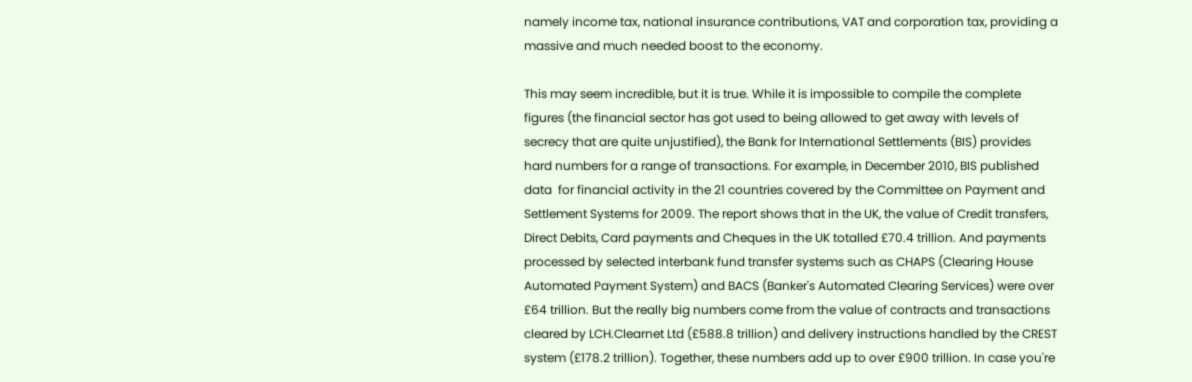namely income tax, national insurance contributions, VAT and corporation tax, providing a massive and much needed boost to the economy.

This may seem incredible, but it is true. While it is impossible to compile the complete figures (the financial sector has got used to being allowed to get away with levels of secrecy that are quite unjustified), the Bank for International Settlements (BIS) provides hard numbers for a range of transactions. For example, in December 2010, BIS published data  for financial activity in the 21 countries covered by the Committee on Payment and Settlement Systems for 2009. The report shows that in the UK, the value of Credit transfers, Direct Debits, Card payments and Cheques in the UK totalled £70.4 trillion. And payments processed by selected interbank fund transfer systems such as CHAPS (Clearing House Automated Payment System) and BACS (Banker's Automated Clearing Services) were over £64 trillion. But the really big numbers come from the value of contracts and transactions cleared by LCH.Clearnet Ltd (£588.8 trillion) and delivery instructions handled by the CREST system (£178.2 trillion). Together, these numbers add up to over £900 trillion. In case you're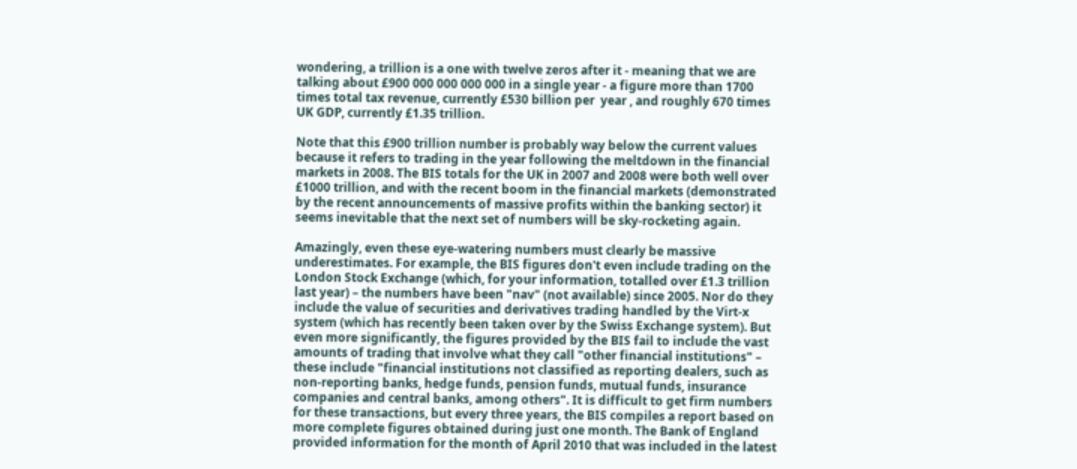wondering, a trillion is a one with twelve zeros after it - meaning that we are talking about £900 000 000 000 000 in a single year - a figure more than 1700 times total tax revenue, currently £530 billion per  year , and roughly 670 times UK GDP, currently £1.35 trillion.

Note that this £900 trillion number is probably way below the current values because it refers to trading in the year following the meltdown in the financial markets in 2008. The BIS totals for the UK in 2007 and 2008 were both well over £1000 trillion, and with the recent boom in the financial markets (demonstrated by the recent announcements of massive profits within the banking sector) it seems inevitable that the next set of numbers will be sky-rocketing again.

Amazingly, even these eye-watering numbers must clearly be massive underestimates. For example, the BIS figures don't even include trading on the London Stock Exchange (which, for your information, totalled over £1.3 trillion last year) – the numbers have been "nav" (not available) since 2005. Nor do they include the value of securities and derivatives trading handled by the Virt-x system (which has recently been taken over by the Swiss Exchange system). But even more significantly, the figures provided by the BIS fail to include the vast amounts of trading that involve what they call "other financial institutions" – these include "financial institutions not classified as reporting dealers, such as non-reporting banks, hedge funds, pension funds, mutual funds, insurance companies and central banks, among others". It is difficult to get firm numbers for these transactions, but every three years, the BIS compiles a report based on more complete figures obtained during just one month. The Bank of England provided information for the month of April 2010 that was included in the latest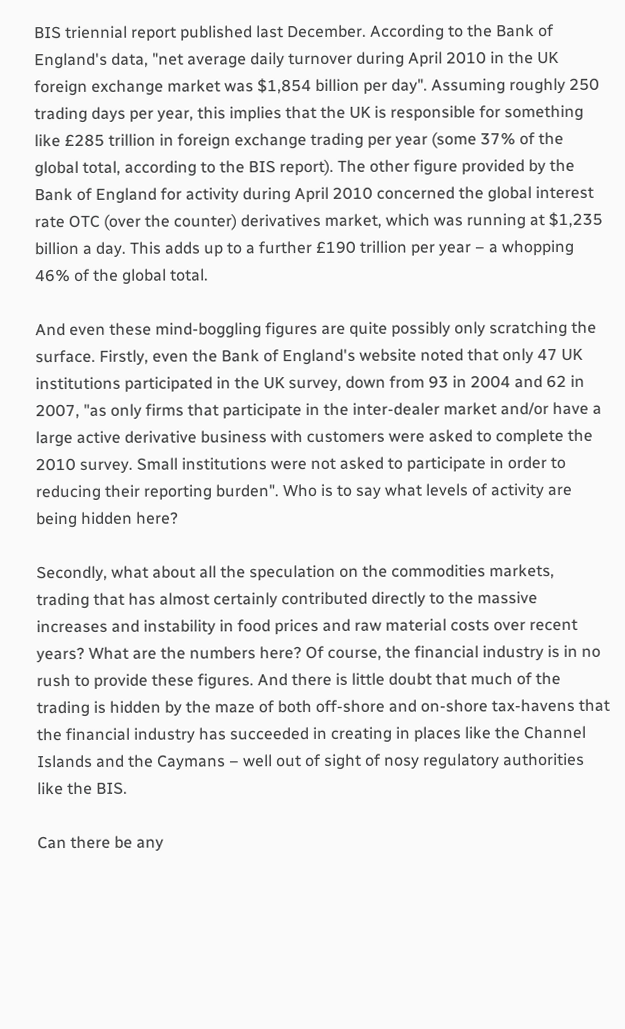BIS triennial report published last December. According to the Bank of England's data, "net average daily turnover during April 2010 in the UK foreign exchange market was $1,854 billion per day". Assuming roughly 250 trading days per year, this implies that the UK is responsible for something like £285 trillion in foreign exchange trading per year (some 37% of the global total, according to the BIS report). The other figure provided by the Bank of England for activity during April 2010 concerned the global interest rate OTC (over the counter) derivatives market, which was running at $1,235 billion a day. This adds up to a further £190 trillion per year – a whopping 46% of the global total.

And even these mind-boggling figures are quite possibly only scratching the surface. Firstly, even the Bank of England's website noted that only 47 UK institutions participated in the UK survey, down from 93 in 2004 and 62 in 2007, "as only firms that participate in the inter-dealer market and/or have a large active derivative business with customers were asked to complete the 2010 survey. Small institutions were not asked to participate in order to reducing their reporting burden". Who is to say what levels of activity are being hidden here?

Secondly, what about all the speculation on the commodities markets, trading that has almost certainly contributed directly to the massive increases and instability in food prices and raw material costs over recent years? What are the numbers here? Of course, the financial industry is in no rush to provide these figures. And there is little doubt that much of the trading is hidden by the maze of both off-shore and on-shore tax-havens that the financial industry has succeeded in creating in places like the Channel Islands and the Caymans – well out of sight of nosy regulatory authorities like the BIS.

Can there be any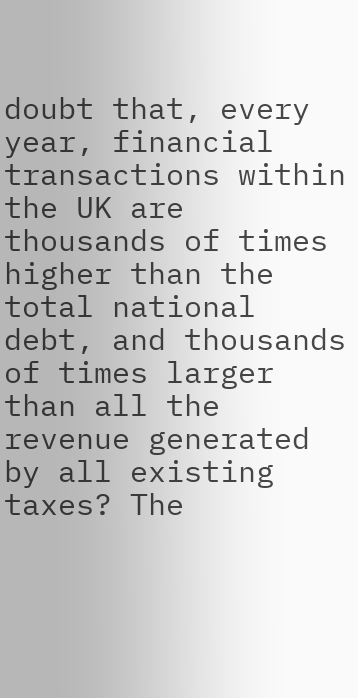doubt that, every year, financial transactions within the UK are thousands of times higher than the total national debt, and thousands of times larger than all the revenue generated by all existing taxes? The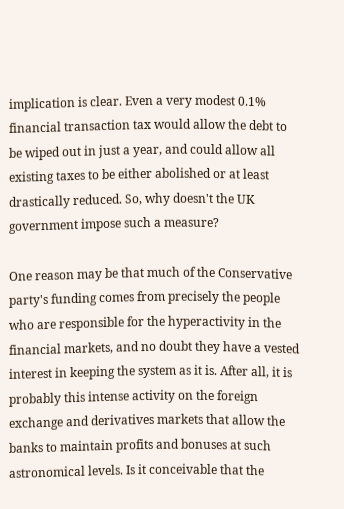implication is clear. Even a very modest 0.1% financial transaction tax would allow the debt to be wiped out in just a year, and could allow all existing taxes to be either abolished or at least drastically reduced. So, why doesn't the UK government impose such a measure?

One reason may be that much of the Conservative party's funding comes from precisely the people who are responsible for the hyperactivity in the financial markets, and no doubt they have a vested interest in keeping the system as it is. After all, it is probably this intense activity on the foreign exchange and derivatives markets that allow the banks to maintain profits and bonuses at such astronomical levels. Is it conceivable that the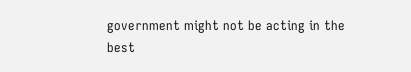government might not be acting in the best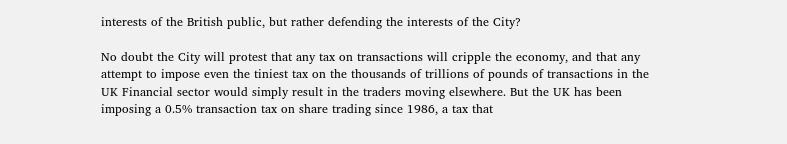interests of the British public, but rather defending the interests of the City?

No doubt the City will protest that any tax on transactions will cripple the economy, and that any attempt to impose even the tiniest tax on the thousands of trillions of pounds of transactions in the UK Financial sector would simply result in the traders moving elsewhere. But the UK has been imposing a 0.5% transaction tax on share trading since 1986, a tax that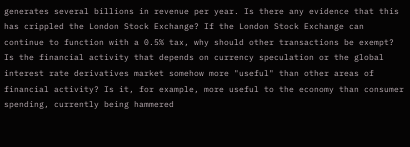generates several billions in revenue per year. Is there any evidence that this has crippled the London Stock Exchange? If the London Stock Exchange can continue to function with a 0.5% tax, why should other transactions be exempt? Is the financial activity that depends on currency speculation or the global interest rate derivatives market somehow more "useful" than other areas of financial activity? Is it, for example, more useful to the economy than consumer spending, currently being hammered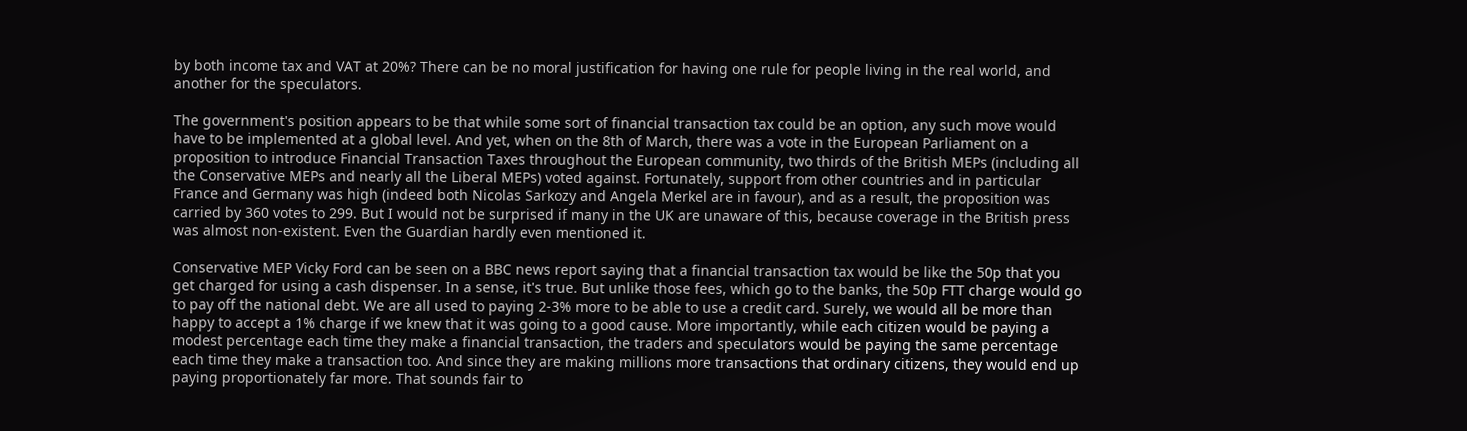by both income tax and VAT at 20%? There can be no moral justification for having one rule for people living in the real world, and another for the speculators.

The government's position appears to be that while some sort of financial transaction tax could be an option, any such move would have to be implemented at a global level. And yet, when on the 8th of March, there was a vote in the European Parliament on a proposition to introduce Financial Transaction Taxes throughout the European community, two thirds of the British MEPs (including all the Conservative MEPs and nearly all the Liberal MEPs) voted against. Fortunately, support from other countries and in particular France and Germany was high (indeed both Nicolas Sarkozy and Angela Merkel are in favour), and as a result, the proposition was carried by 360 votes to 299. But I would not be surprised if many in the UK are unaware of this, because coverage in the British press was almost non-existent. Even the Guardian hardly even mentioned it.

Conservative MEP Vicky Ford can be seen on a BBC news report saying that a financial transaction tax would be like the 50p that you get charged for using a cash dispenser. In a sense, it's true. But unlike those fees, which go to the banks, the 50p FTT charge would go to pay off the national debt. We are all used to paying 2-3% more to be able to use a credit card. Surely, we would all be more than happy to accept a 1% charge if we knew that it was going to a good cause. More importantly, while each citizen would be paying a modest percentage each time they make a financial transaction, the traders and speculators would be paying the same percentage each time they make a transaction too. And since they are making millions more transactions that ordinary citizens, they would end up paying proportionately far more. That sounds fair to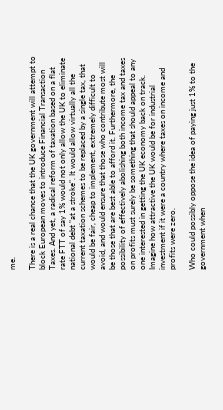me.

There is a real chance that the UK government will attempt to block European moves to introduce Financial Transaction Taxes. And yet, a radical reform of taxation based on a flat rate FTT of say 1% would not only allow the UK to eliminate national debt "at a stroke". It would allow virtually all the current taxation schemes to be replaced by a single tax, that would be fair, cheap to implement, extremely difficult to avoid, and would ensure that those who contribute most will be those that are best able to afford it. Furthermore, the possibility of effectively abolishing both income tax and taxes on profits must surely be something that should appeal to any one interested in getting the UK economy back on track. Imagine how attractive the UK would be for industrial investment if it were a country where taxes on income and profits were zero.

Who could possibly oppose the idea of paying just 1% to the government when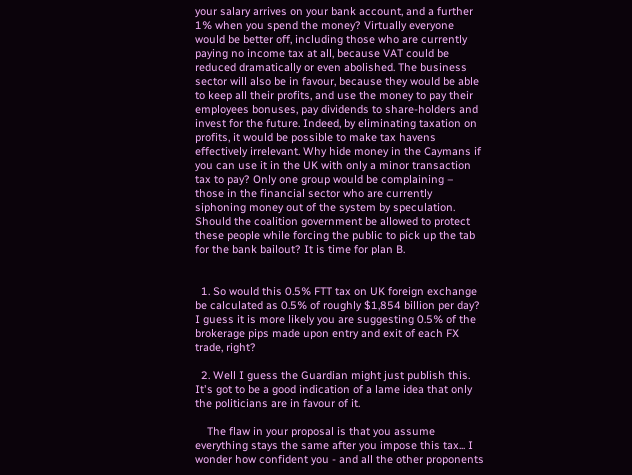your salary arrives on your bank account, and a further 1% when you spend the money? Virtually everyone would be better off, including those who are currently paying no income tax at all, because VAT could be reduced dramatically or even abolished. The business sector will also be in favour, because they would be able to keep all their profits, and use the money to pay their employees bonuses, pay dividends to share-holders and invest for the future. Indeed, by eliminating taxation on profits, it would be possible to make tax havens effectively irrelevant. Why hide money in the Caymans if you can use it in the UK with only a minor transaction tax to pay? Only one group would be complaining – those in the financial sector who are currently siphoning money out of the system by speculation. Should the coalition government be allowed to protect these people while forcing the public to pick up the tab for the bank bailout? It is time for plan B.


  1. So would this 0.5% FTT tax on UK foreign exchange be calculated as 0.5% of roughly $1,854 billion per day? I guess it is more likely you are suggesting 0.5% of the brokerage pips made upon entry and exit of each FX trade, right?

  2. Well I guess the Guardian might just publish this. It's got to be a good indication of a lame idea that only the politicians are in favour of it.

    The flaw in your proposal is that you assume everything stays the same after you impose this tax... I wonder how confident you - and all the other proponents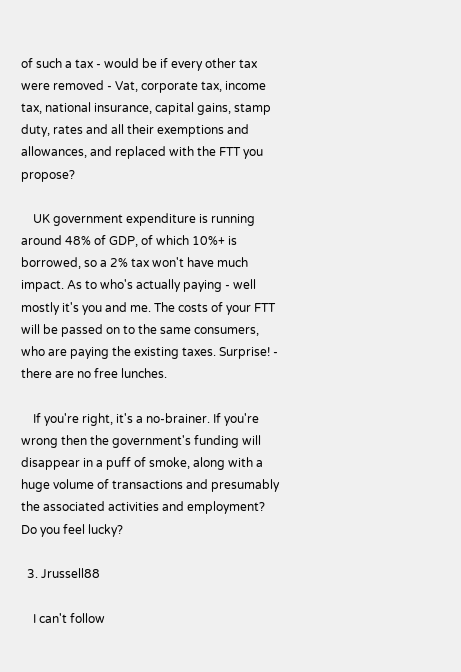of such a tax - would be if every other tax were removed - Vat, corporate tax, income tax, national insurance, capital gains, stamp duty, rates and all their exemptions and allowances, and replaced with the FTT you propose?

    UK government expenditure is running around 48% of GDP, of which 10%+ is borrowed, so a 2% tax won't have much impact. As to who's actually paying - well mostly it's you and me. The costs of your FTT will be passed on to the same consumers, who are paying the existing taxes. Surprise! - there are no free lunches.

    If you're right, it's a no-brainer. If you're wrong then the government's funding will disappear in a puff of smoke, along with a huge volume of transactions and presumably the associated activities and employment? Do you feel lucky?

  3. Jrussell88

    I can't follow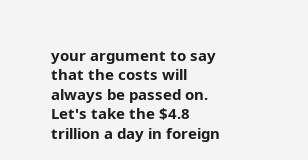your argument to say that the costs will always be passed on. Let's take the $4.8 trillion a day in foreign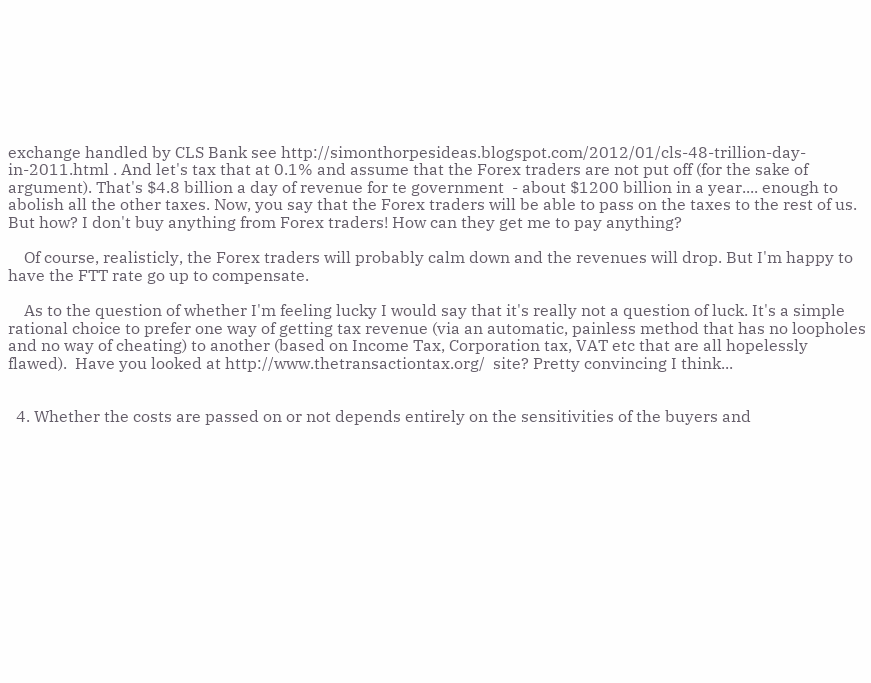exchange handled by CLS Bank see http://simonthorpesideas.blogspot.com/2012/01/cls-48-trillion-day-in-2011.html . And let's tax that at 0.1% and assume that the Forex traders are not put off (for the sake of argument). That's $4.8 billion a day of revenue for te government  - about $1200 billion in a year.... enough to abolish all the other taxes. Now, you say that the Forex traders will be able to pass on the taxes to the rest of us. But how? I don't buy anything from Forex traders! How can they get me to pay anything?

    Of course, realisticly, the Forex traders will probably calm down and the revenues will drop. But I'm happy to have the FTT rate go up to compensate.

    As to the question of whether I'm feeling lucky I would say that it's really not a question of luck. It's a simple rational choice to prefer one way of getting tax revenue (via an automatic, painless method that has no loopholes and no way of cheating) to another (based on Income Tax, Corporation tax, VAT etc that are all hopelessly flawed).  Have you looked at http://www.thetransactiontax.org/  site? Pretty convincing I think...


  4. Whether the costs are passed on or not depends entirely on the sensitivities of the buyers and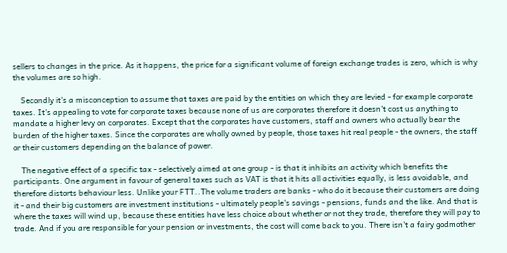sellers to changes in the price. As it happens, the price for a significant volume of foreign exchange trades is zero, which is why the volumes are so high.

    Secondly it's a misconception to assume that taxes are paid by the entities on which they are levied - for example corporate taxes. It's appealing to vote for corporate taxes because none of us are corporates therefore it doesn't cost us anything to mandate a higher levy on corporates. Except that the corporates have customers, staff and owners who actually bear the burden of the higher taxes. Since the corporates are wholly owned by people, those taxes hit real people - the owners, the staff or their customers depending on the balance of power.

    The negative effect of a specific tax - selectively aimed at one group - is that it inhibits an activity which benefits the participants. One argument in favour of general taxes such as VAT is that it hits all activities equally, is less avoidable, and therefore distorts behaviour less. Unlike your FTT..The volume traders are banks - who do it because their customers are doing it - and their big customers are investment institutions - ultimately people's savings - pensions, funds and the like. And that is where the taxes will wind up, because these entities have less choice about whether or not they trade, therefore they will pay to trade. And if you are responsible for your pension or investments, the cost will come back to you. There isn't a fairy godmother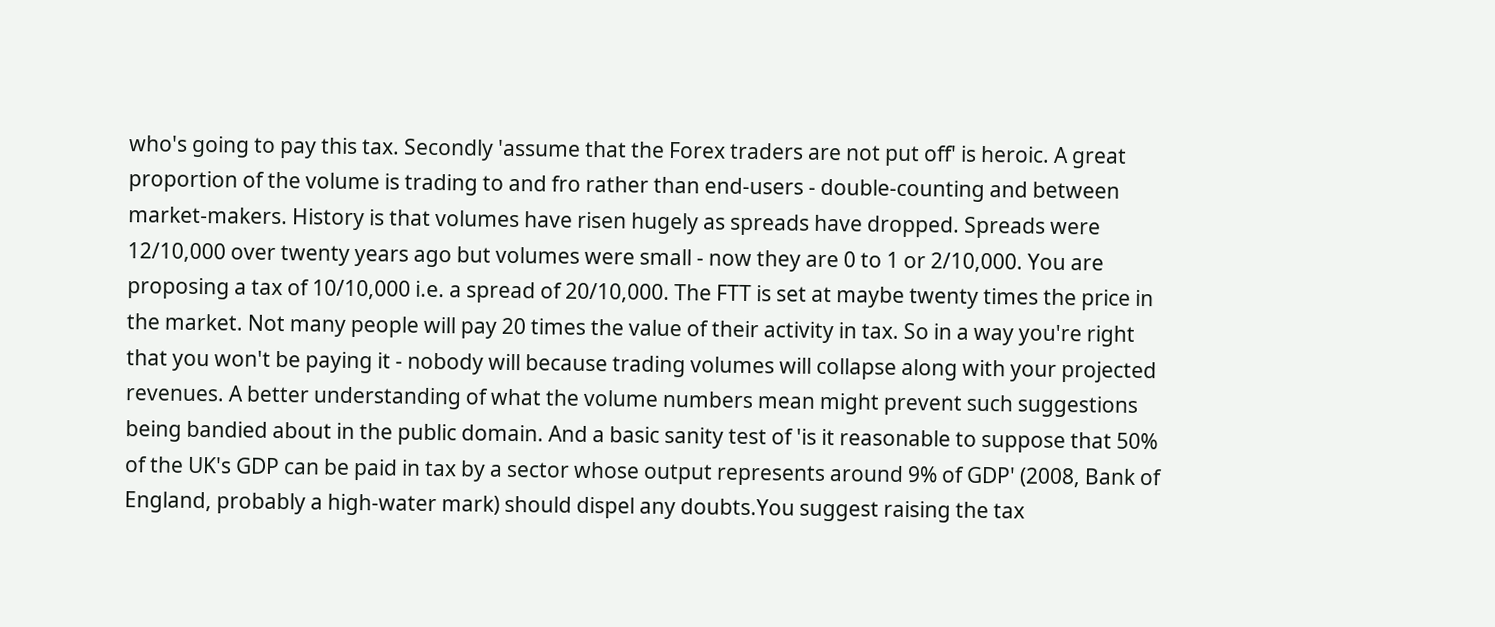who's going to pay this tax. Secondly 'assume that the Forex traders are not put off' is heroic. A great proportion of the volume is trading to and fro rather than end-users - double-counting and between market-makers. History is that volumes have risen hugely as spreads have dropped. Spreads were 12/10,000 over twenty years ago but volumes were small - now they are 0 to 1 or 2/10,000. You are proposing a tax of 10/10,000 i.e. a spread of 20/10,000. The FTT is set at maybe twenty times the price in the market. Not many people will pay 20 times the value of their activity in tax. So in a way you're right that you won't be paying it - nobody will because trading volumes will collapse along with your projected revenues. A better understanding of what the volume numbers mean might prevent such suggestions being bandied about in the public domain. And a basic sanity test of 'is it reasonable to suppose that 50% of the UK's GDP can be paid in tax by a sector whose output represents around 9% of GDP' (2008, Bank of England, probably a high-water mark) should dispel any doubts.You suggest raising the tax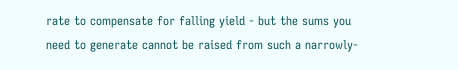rate to compensate for falling yield - but the sums you need to generate cannot be raised from such a narrowly-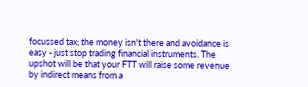focussed tax; the money isn't there and avoidance is easy - just stop trading financial instruments. The upshot will be that your FTT will raise some revenue by indirect means from a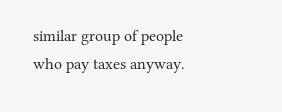similar group of people who pay taxes anyway.